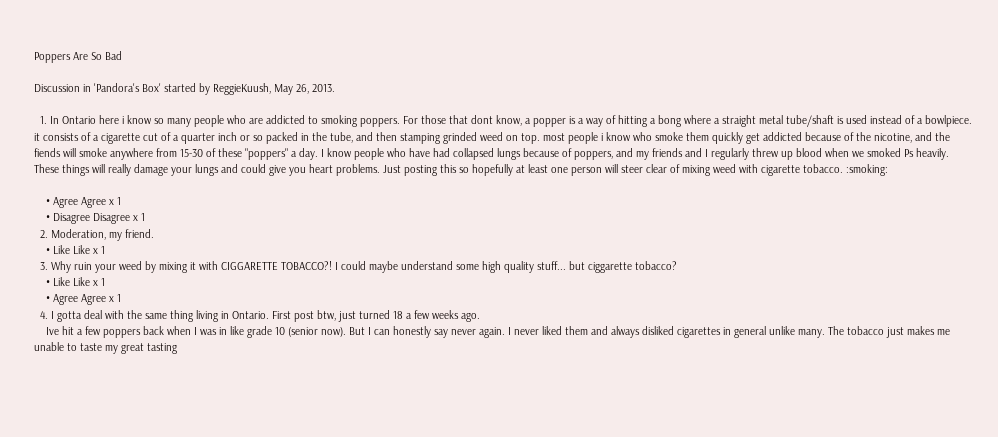Poppers Are So Bad

Discussion in 'Pandora's Box' started by ReggieKuush, May 26, 2013.

  1. In Ontario here i know so many people who are addicted to smoking poppers. For those that dont know, a popper is a way of hitting a bong where a straight metal tube/shaft is used instead of a bowlpiece. it consists of a cigarette cut of a quarter inch or so packed in the tube, and then stamping grinded weed on top. most people i know who smoke them quickly get addicted because of the nicotine, and the fiends will smoke anywhere from 15-30 of these "poppers" a day. I know people who have had collapsed lungs because of poppers, and my friends and I regularly threw up blood when we smoked Ps heavily. These things will really damage your lungs and could give you heart problems. Just posting this so hopefully at least one person will steer clear of mixing weed with cigarette tobacco. :smoking:

    • Agree Agree x 1
    • Disagree Disagree x 1
  2. Moderation, my friend.
    • Like Like x 1
  3. Why ruin your weed by mixing it with CIGGARETTE TOBACCO?! I could maybe understand some high quality stuff... but ciggarette tobacco?
    • Like Like x 1
    • Agree Agree x 1
  4. I gotta deal with the same thing living in Ontario. First post btw, just turned 18 a few weeks ago.
    Ive hit a few poppers back when I was in like grade 10 (senior now). But I can honestly say never again. I never liked them and always disliked cigarettes in general unlike many. The tobacco just makes me unable to taste my great tasting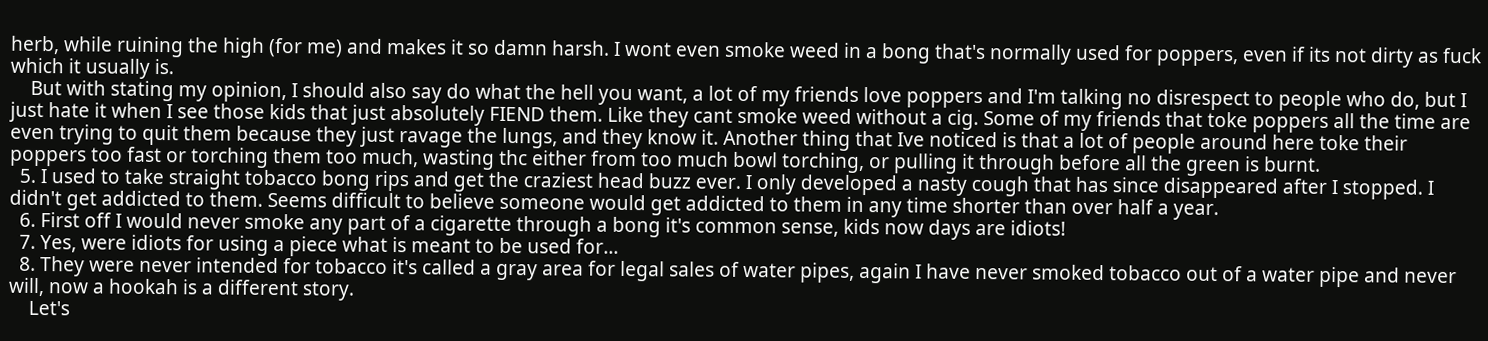herb, while ruining the high (for me) and makes it so damn harsh. I wont even smoke weed in a bong that's normally used for poppers, even if its not dirty as fuck which it usually is.
    But with stating my opinion, I should also say do what the hell you want, a lot of my friends love poppers and I'm talking no disrespect to people who do, but I just hate it when I see those kids that just absolutely FIEND them. Like they cant smoke weed without a cig. Some of my friends that toke poppers all the time are even trying to quit them because they just ravage the lungs, and they know it. Another thing that Ive noticed is that a lot of people around here toke their poppers too fast or torching them too much, wasting thc either from too much bowl torching, or pulling it through before all the green is burnt.
  5. I used to take straight tobacco bong rips and get the craziest head buzz ever. I only developed a nasty cough that has since disappeared after I stopped. I didn't get addicted to them. Seems difficult to believe someone would get addicted to them in any time shorter than over half a year.
  6. First off I would never smoke any part of a cigarette through a bong it's common sense, kids now days are idiots!
  7. Yes, were idiots for using a piece what is meant to be used for...
  8. They were never intended for tobacco it's called a gray area for legal sales of water pipes, again I have never smoked tobacco out of a water pipe and never will, now a hookah is a different story.
    Let's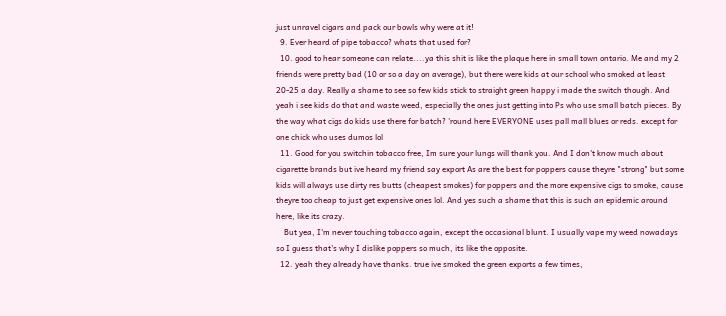just unravel cigars and pack our bowls why were at it!
  9. Ever heard of pipe tobacco? whats that used for?
  10. good to hear someone can relate....ya this shit is like the plaque here in small town ontario. Me and my 2 friends were pretty bad (10 or so a day on average), but there were kids at our school who smoked at least 20-25 a day. Really a shame to see so few kids stick to straight green happy i made the switch though. And yeah i see kids do that and waste weed, especially the ones just getting into Ps who use small batch pieces. By the way what cigs do kids use there for batch? 'round here EVERYONE uses pall mall blues or reds. except for one chick who uses dumos lol
  11. Good for you switchin tobacco free, Im sure your lungs will thank you. And I don't know much about cigarette brands but ive heard my friend say export As are the best for poppers cause theyre "strong" but some kids will always use dirty res butts (cheapest smokes) for poppers and the more expensive cigs to smoke, cause theyre too cheap to just get expensive ones lol. And yes such a shame that this is such an epidemic around here, like its crazy.
    But yea, I'm never touching tobacco again, except the occasional blunt. I usually vape my weed nowadays so I guess that's why I dislike poppers so much, its like the opposite.
  12. yeah they already have thanks. true ive smoked the green exports a few times,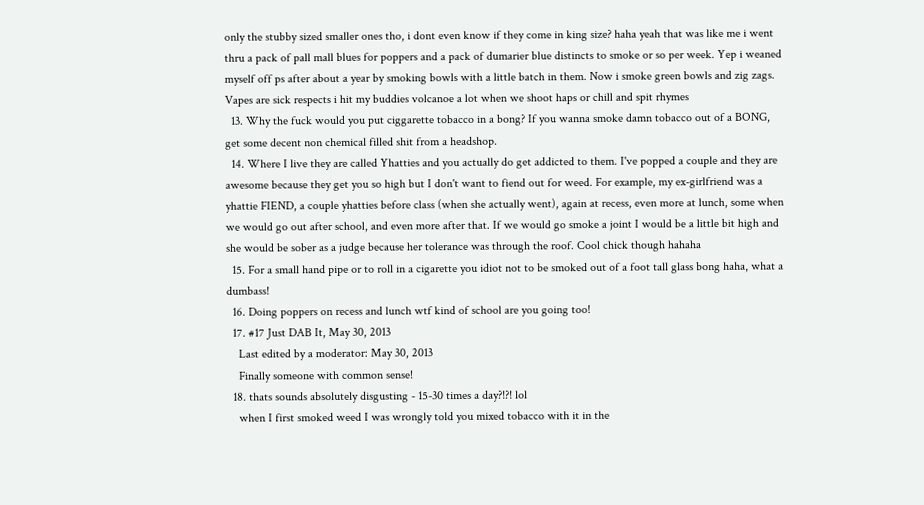only the stubby sized smaller ones tho, i dont even know if they come in king size? haha yeah that was like me i went thru a pack of pall mall blues for poppers and a pack of dumarier blue distincts to smoke or so per week. Yep i weaned myself off ps after about a year by smoking bowls with a little batch in them. Now i smoke green bowls and zig zags. Vapes are sick respects i hit my buddies volcanoe a lot when we shoot haps or chill and spit rhymes
  13. Why the fuck would you put ciggarette tobacco in a bong? If you wanna smoke damn tobacco out of a BONG, get some decent non chemical filled shit from a headshop.
  14. Where I live they are called Yhatties and you actually do get addicted to them. I've popped a couple and they are awesome because they get you so high but I don't want to fiend out for weed. For example, my ex-girlfriend was a yhattie FIEND, a couple yhatties before class (when she actually went), again at recess, even more at lunch, some when we would go out after school, and even more after that. If we would go smoke a joint I would be a little bit high and she would be sober as a judge because her tolerance was through the roof. Cool chick though hahaha
  15. For a small hand pipe or to roll in a cigarette you idiot not to be smoked out of a foot tall glass bong haha, what a dumbass!
  16. Doing poppers on recess and lunch wtf kind of school are you going too!
  17. #17 Just DAB It, May 30, 2013
    Last edited by a moderator: May 30, 2013
    Finally someone with common sense!
  18. thats sounds absolutely disgusting - 15-30 times a day?!?! lol
    when I first smoked weed I was wrongly told you mixed tobacco with it in the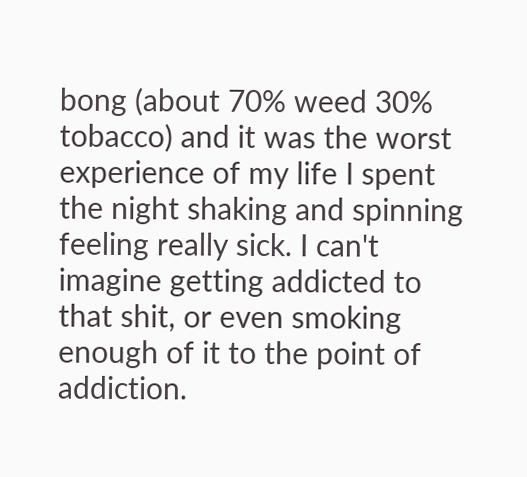bong (about 70% weed 30% tobacco) and it was the worst experience of my life I spent the night shaking and spinning feeling really sick. I can't imagine getting addicted to that shit, or even smoking enough of it to the point of addiction.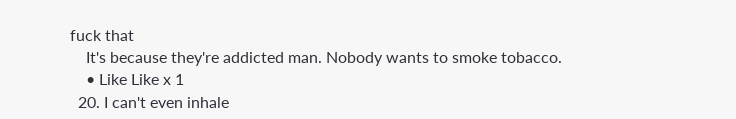fuck that
    It's because they're addicted man. Nobody wants to smoke tobacco.
    • Like Like x 1
  20. I can't even inhale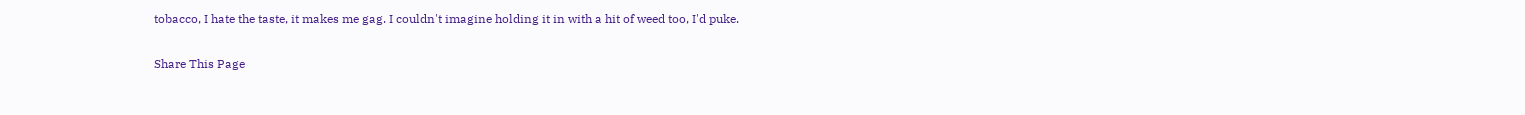tobacco, I hate the taste, it makes me gag. I couldn't imagine holding it in with a hit of weed too, I'd puke.

Share This Page